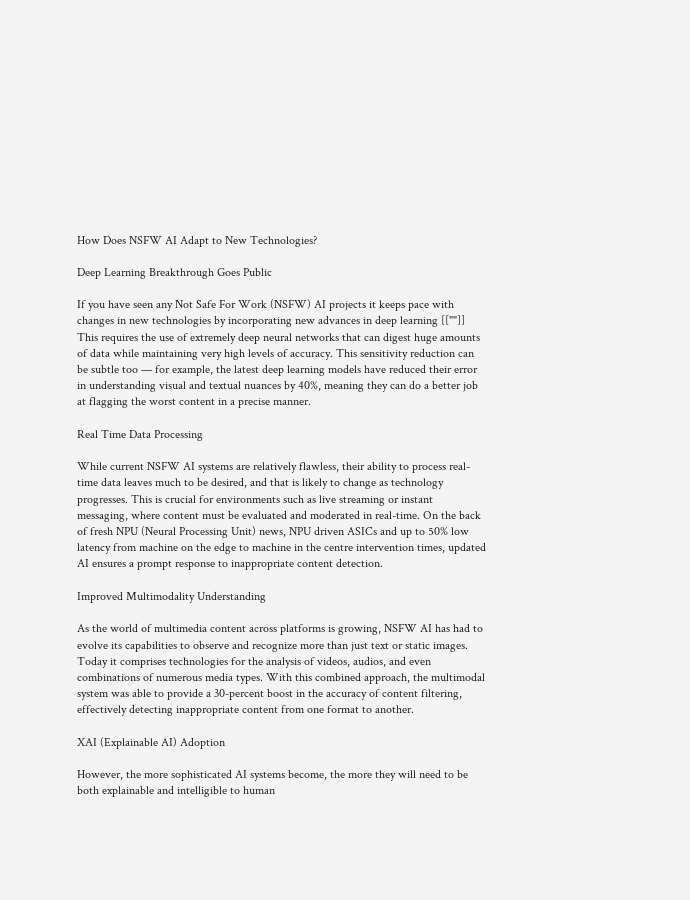How Does NSFW AI Adapt to New Technologies?

Deep Learning Breakthrough Goes Public

If you have seen any Not Safe For Work (NSFW) AI projects it keeps pace with changes in new technologies by incorporating new advances in deep learning [[""]] This requires the use of extremely deep neural networks that can digest huge amounts of data while maintaining very high levels of accuracy. This sensitivity reduction can be subtle too — for example, the latest deep learning models have reduced their error in understanding visual and textual nuances by 40%, meaning they can do a better job at flagging the worst content in a precise manner.

Real Time Data Processing

While current NSFW AI systems are relatively flawless, their ability to process real-time data leaves much to be desired, and that is likely to change as technology progresses. This is crucial for environments such as live streaming or instant messaging, where content must be evaluated and moderated in real-time. On the back of fresh NPU (Neural Processing Unit) news, NPU driven ASICs and up to 50% low latency from machine on the edge to machine in the centre intervention times, updated AI ensures a prompt response to inappropriate content detection.

Improved Multimodality Understanding

As the world of multimedia content across platforms is growing, NSFW AI has had to evolve its capabilities to observe and recognize more than just text or static images. Today it comprises technologies for the analysis of videos, audios, and even combinations of numerous media types. With this combined approach, the multimodal system was able to provide a 30-percent boost in the accuracy of content filtering, effectively detecting inappropriate content from one format to another.

XAI (Explainable AI) Adoption

However, the more sophisticated AI systems become, the more they will need to be both explainable and intelligible to human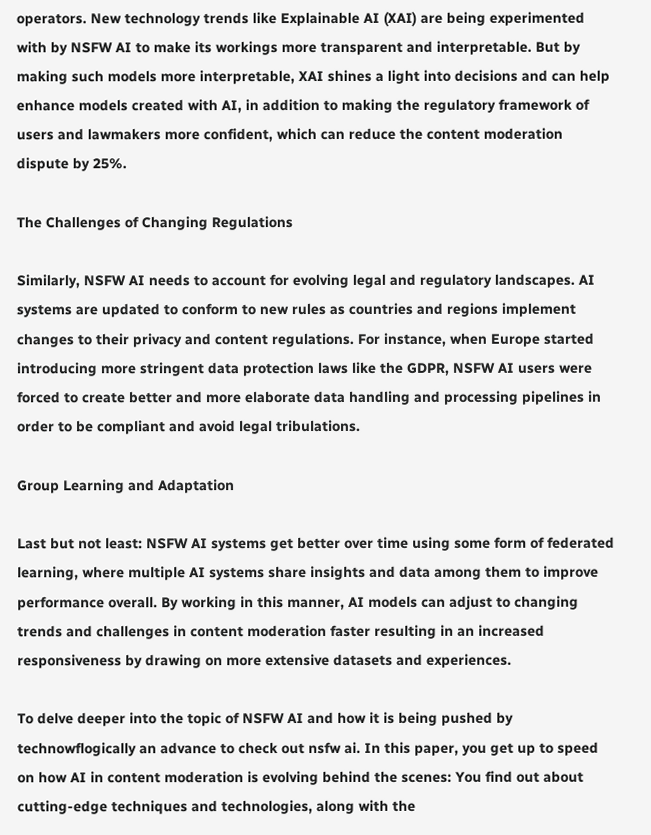operators. New technology trends like Explainable AI (XAI) are being experimented with by NSFW AI to make its workings more transparent and interpretable. But by making such models more interpretable, XAI shines a light into decisions and can help enhance models created with AI, in addition to making the regulatory framework of users and lawmakers more confident, which can reduce the content moderation dispute by 25%.

The Challenges of Changing Regulations

Similarly, NSFW AI needs to account for evolving legal and regulatory landscapes. AI systems are updated to conform to new rules as countries and regions implement changes to their privacy and content regulations. For instance, when Europe started introducing more stringent data protection laws like the GDPR, NSFW AI users were forced to create better and more elaborate data handling and processing pipelines in order to be compliant and avoid legal tribulations.

Group Learning and Adaptation

Last but not least: NSFW AI systems get better over time using some form of federated learning, where multiple AI systems share insights and data among them to improve performance overall. By working in this manner, AI models can adjust to changing trends and challenges in content moderation faster resulting in an increased responsiveness by drawing on more extensive datasets and experiences.

To delve deeper into the topic of NSFW AI and how it is being pushed by technowflogically an advance to check out nsfw ai. In this paper, you get up to speed on how AI in content moderation is evolving behind the scenes: You find out about cutting-edge techniques and technologies, along with the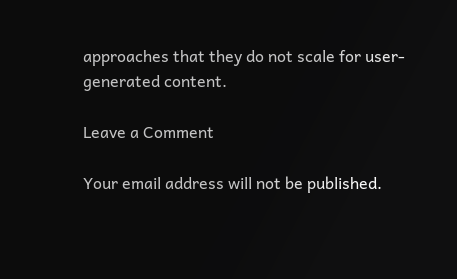approaches that they do not scale for user-generated content.

Leave a Comment

Your email address will not be published.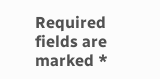Required fields are marked *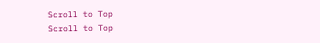Scroll to Top
Scroll to Top